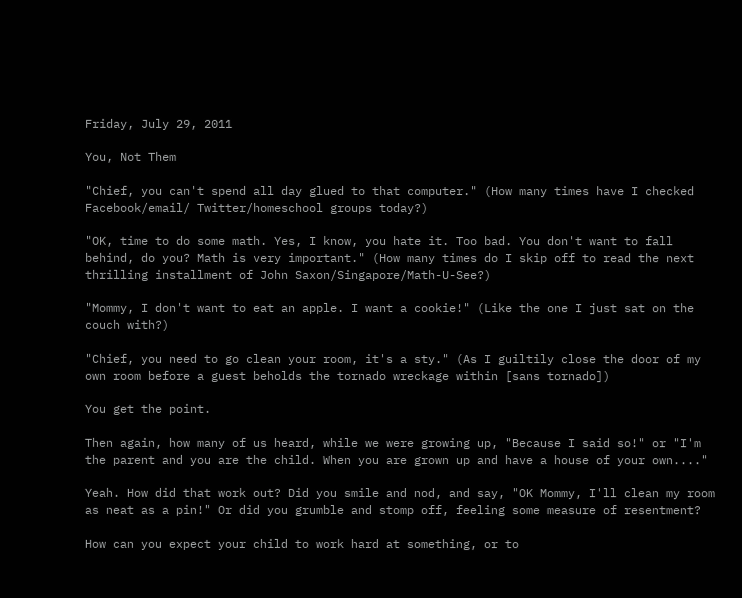Friday, July 29, 2011

You, Not Them

"Chief, you can't spend all day glued to that computer." (How many times have I checked Facebook/email/ Twitter/homeschool groups today?)

"OK, time to do some math. Yes, I know, you hate it. Too bad. You don't want to fall behind, do you? Math is very important." (How many times do I skip off to read the next thrilling installment of John Saxon/Singapore/Math-U-See?)

"Mommy, I don't want to eat an apple. I want a cookie!" (Like the one I just sat on the couch with?)

"Chief, you need to go clean your room, it's a sty." (As I guiltily close the door of my own room before a guest beholds the tornado wreckage within [sans tornado])

You get the point.

Then again, how many of us heard, while we were growing up, "Because I said so!" or "I'm the parent and you are the child. When you are grown up and have a house of your own...."

Yeah. How did that work out? Did you smile and nod, and say, "OK Mommy, I'll clean my room as neat as a pin!" Or did you grumble and stomp off, feeling some measure of resentment?

How can you expect your child to work hard at something, or to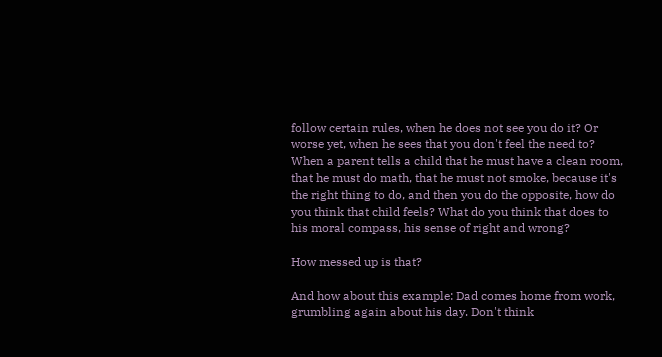follow certain rules, when he does not see you do it? Or worse yet, when he sees that you don't feel the need to? When a parent tells a child that he must have a clean room, that he must do math, that he must not smoke, because it's the right thing to do, and then you do the opposite, how do you think that child feels? What do you think that does to his moral compass, his sense of right and wrong?

How messed up is that?

And how about this example: Dad comes home from work, grumbling again about his day. Don't think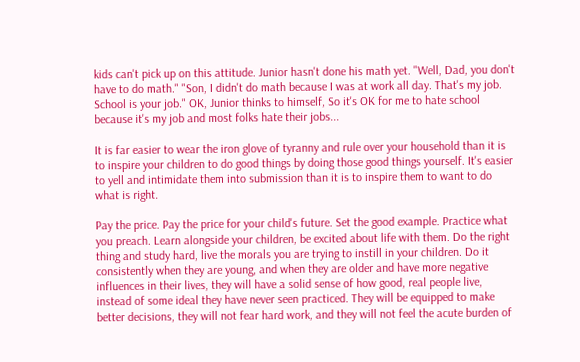kids can't pick up on this attitude. Junior hasn't done his math yet. "Well, Dad, you don't have to do math." "Son, I didn't do math because I was at work all day. That's my job. School is your job." OK, Junior thinks to himself, So it's OK for me to hate school because it's my job and most folks hate their jobs...

It is far easier to wear the iron glove of tyranny and rule over your household than it is to inspire your children to do good things by doing those good things yourself. It's easier to yell and intimidate them into submission than it is to inspire them to want to do what is right.

Pay the price. Pay the price for your child's future. Set the good example. Practice what you preach. Learn alongside your children, be excited about life with them. Do the right thing and study hard, live the morals you are trying to instill in your children. Do it consistently when they are young, and when they are older and have more negative influences in their lives, they will have a solid sense of how good, real people live, instead of some ideal they have never seen practiced. They will be equipped to make better decisions, they will not fear hard work, and they will not feel the acute burden of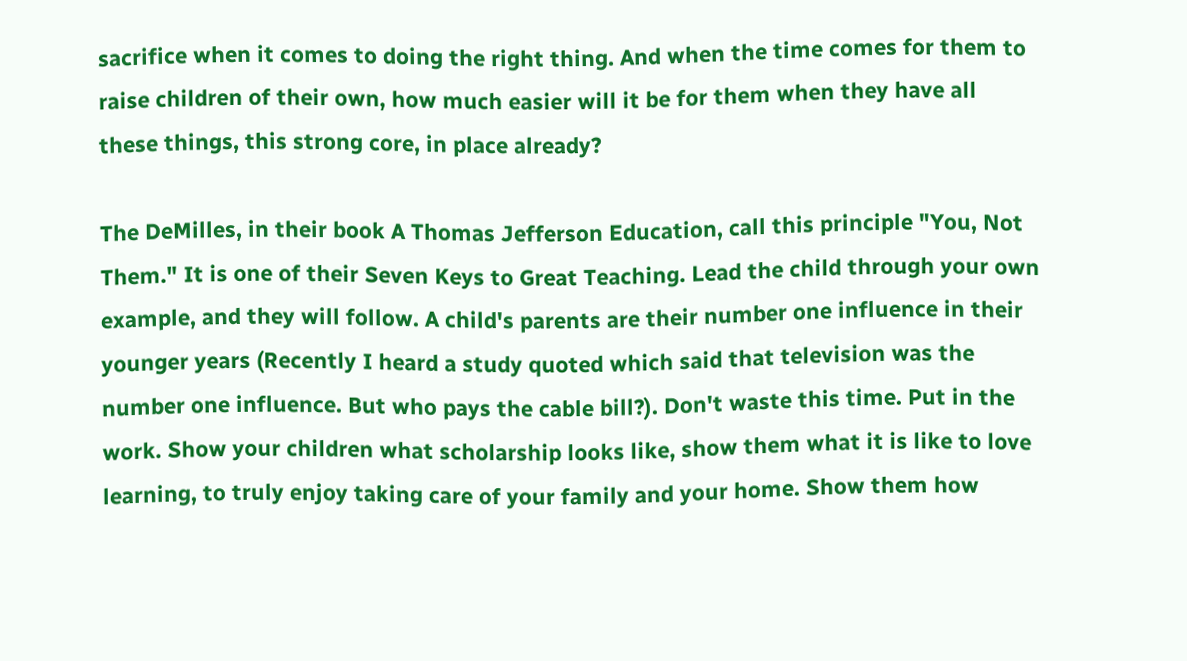sacrifice when it comes to doing the right thing. And when the time comes for them to raise children of their own, how much easier will it be for them when they have all these things, this strong core, in place already?

The DeMilles, in their book A Thomas Jefferson Education, call this principle "You, Not Them." It is one of their Seven Keys to Great Teaching. Lead the child through your own example, and they will follow. A child's parents are their number one influence in their younger years (Recently I heard a study quoted which said that television was the number one influence. But who pays the cable bill?). Don't waste this time. Put in the work. Show your children what scholarship looks like, show them what it is like to love learning, to truly enjoy taking care of your family and your home. Show them how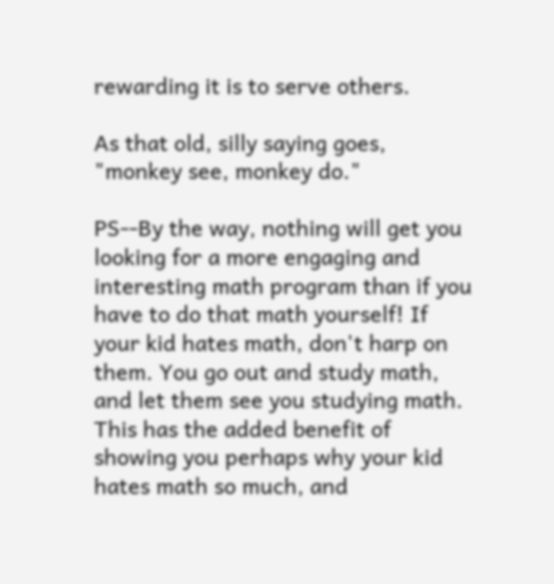rewarding it is to serve others.

As that old, silly saying goes, "monkey see, monkey do."

PS--By the way, nothing will get you looking for a more engaging and interesting math program than if you have to do that math yourself! If your kid hates math, don't harp on them. You go out and study math, and let them see you studying math. This has the added benefit of showing you perhaps why your kid hates math so much, and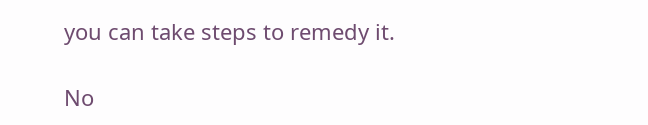you can take steps to remedy it.

No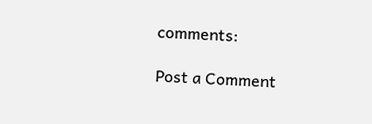comments:

Post a Comment